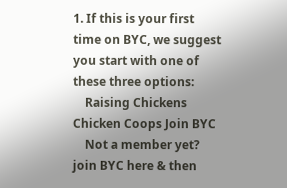1. If this is your first time on BYC, we suggest you start with one of these three options:
    Raising Chickens Chicken Coops Join BYC
    Not a member yet? join BYC here & then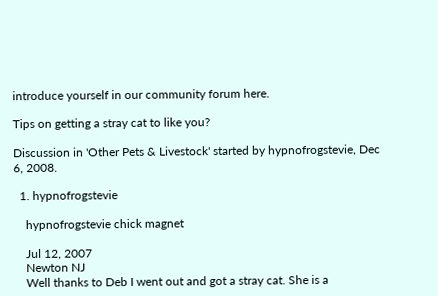introduce yourself in our community forum here.

Tips on getting a stray cat to like you?

Discussion in 'Other Pets & Livestock' started by hypnofrogstevie, Dec 6, 2008.

  1. hypnofrogstevie

    hypnofrogstevie chick magnet

    Jul 12, 2007
    Newton NJ
    Well thanks to Deb I went out and got a stray cat. She is a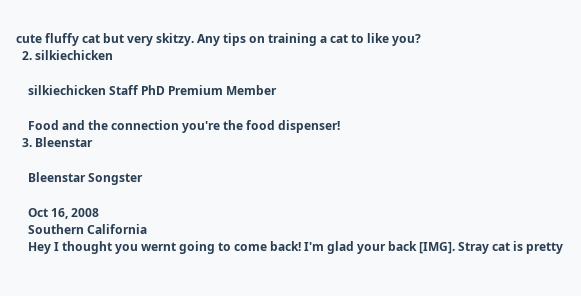cute fluffy cat but very skitzy. Any tips on training a cat to like you?
  2. silkiechicken

    silkiechicken Staff PhD Premium Member

    Food and the connection you're the food dispenser!
  3. Bleenstar

    Bleenstar Songster

    Oct 16, 2008
    Southern California
    Hey I thought you wernt going to come back! I'm glad your back [IMG]. Stray cat is pretty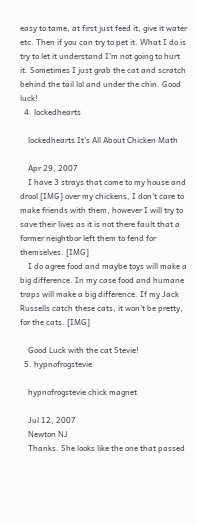easy to tame, at first just feed it, give it water etc. Then if you can try to pet it. What I do is try to let it understand I'm not going to hurt it. Sometimes I just grab the cat and scratch behind the tail lol and under the chin. Good luck!
  4. lockedhearts

    lockedhearts It's All About Chicken Math

    Apr 29, 2007
    I have 3 strays that come to my house and drool [IMG] over my chickens, I don't care to make friends with them, however I will try to save their lives as it is not there fault that a former neightbor left them to fend for themselves. [IMG]
    I do agree food and maybe toys will make a big difference. In my case food and humane traps will make a big difference. If my Jack Russells catch these cats, it won't be pretty, for the cats. [IMG]

    Good Luck with the cat Stevie!
  5. hypnofrogstevie

    hypnofrogstevie chick magnet

    Jul 12, 2007
    Newton NJ
    Thanks. She looks like the one that passed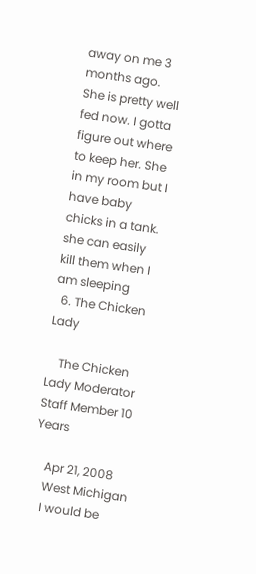away on me 3 months ago. She is pretty well fed now. I gotta figure out where to keep her. She in my room but I have baby chicks in a tank. she can easily kill them when I am sleeping
  6. The Chicken Lady

    The Chicken Lady Moderator Staff Member 10 Years

    Apr 21, 2008
    West Michigan
    I would be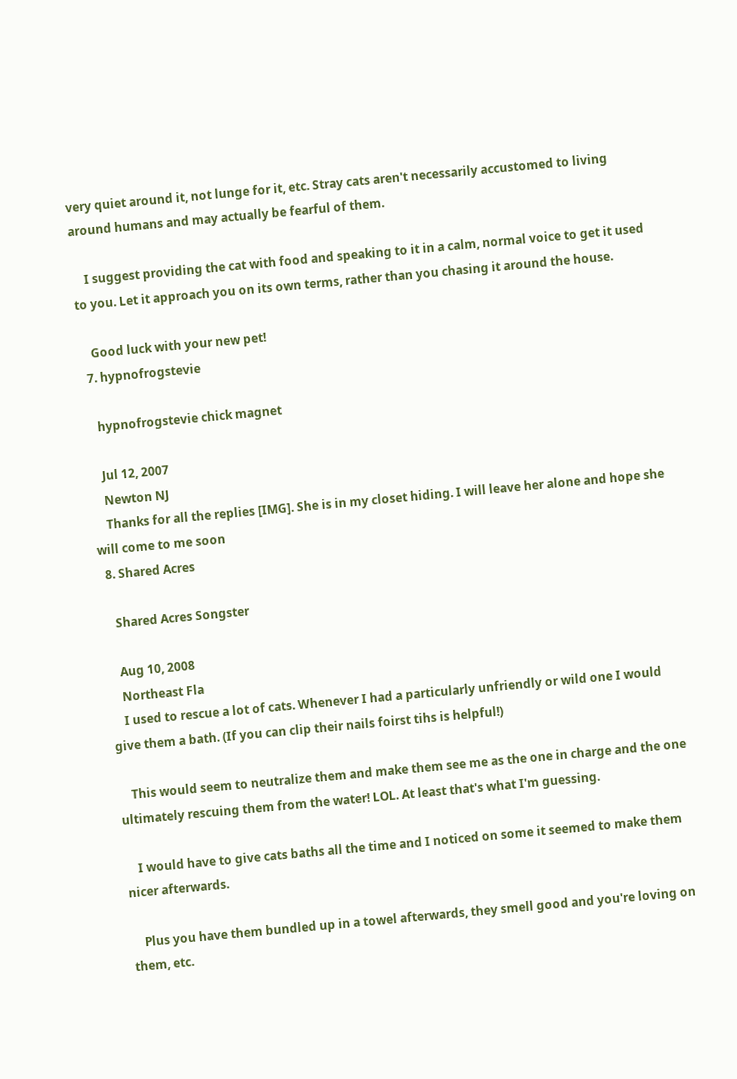very quiet around it, not lunge for it, etc. Stray cats aren't necessarily accustomed to living around humans and may actually be fearful of them.

    I suggest providing the cat with food and speaking to it in a calm, normal voice to get it used to you. Let it approach you on its own terms, rather than you chasing it around the house.

    Good luck with your new pet!
  7. hypnofrogstevie

    hypnofrogstevie chick magnet

    Jul 12, 2007
    Newton NJ
    Thanks for all the replies [IMG]. She is in my closet hiding. I will leave her alone and hope she will come to me soon
  8. Shared Acres

    Shared Acres Songster

    Aug 10, 2008
    Northeast Fla
    I used to rescue a lot of cats. Whenever I had a particularly unfriendly or wild one I would give them a bath. (If you can clip their nails foirst tihs is helpful!)

    This would seem to neutralize them and make them see me as the one in charge and the one ultimately rescuing them from the water! LOL. At least that's what I'm guessing.

    I would have to give cats baths all the time and I noticed on some it seemed to make them nicer afterwards.

    Plus you have them bundled up in a towel afterwards, they smell good and you're loving on them, etc.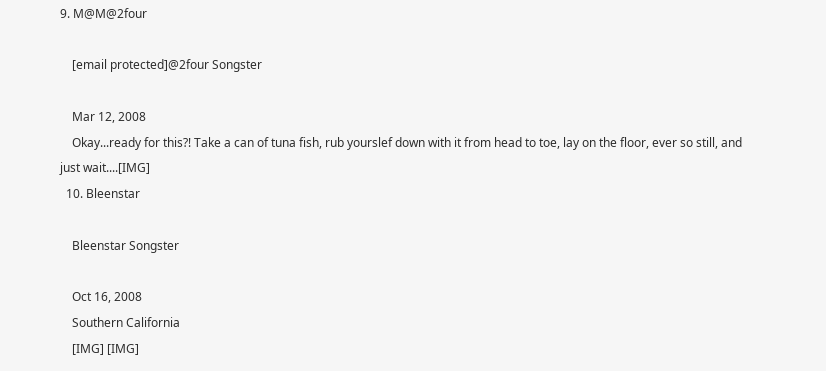9. M@M@2four

    [email protected]@2four Songster

    Mar 12, 2008
    Okay...ready for this?! Take a can of tuna fish, rub yourslef down with it from head to toe, lay on the floor, ever so still, and just wait....[IMG]
  10. Bleenstar

    Bleenstar Songster

    Oct 16, 2008
    Southern California
    [IMG] [IMG]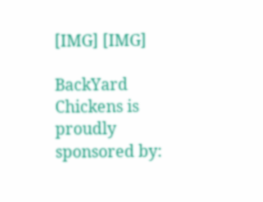[IMG] [IMG]

BackYard Chickens is proudly sponsored by: